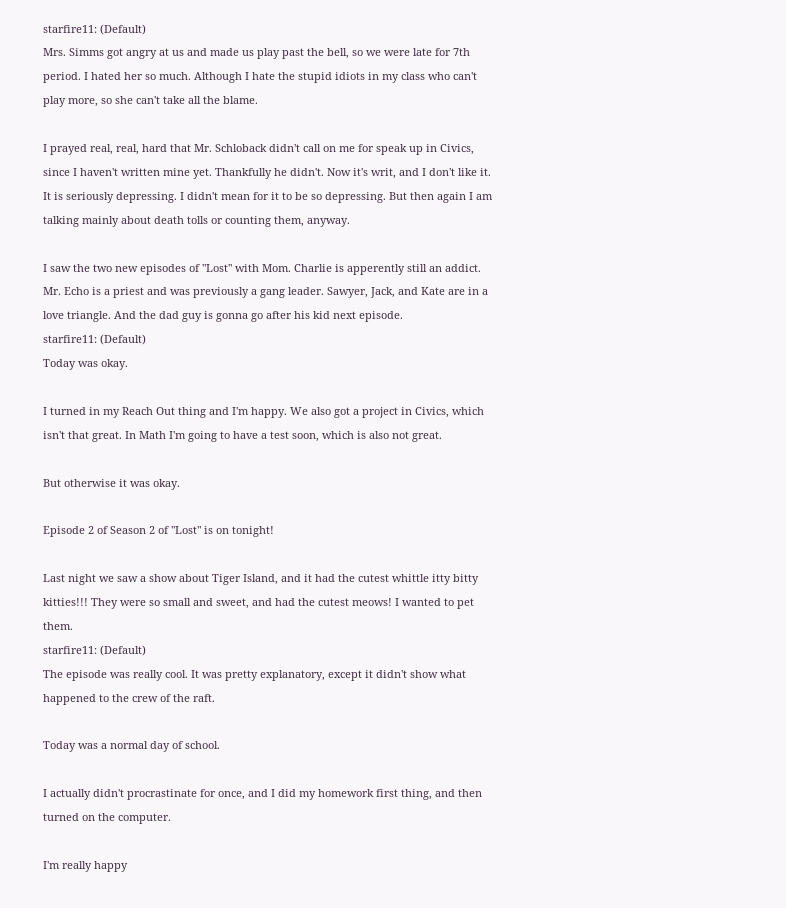starfire11: (Default)
Mrs. Simms got angry at us and made us play past the bell, so we were late for 7th period. I hated her so much. Although I hate the stupid idiots in my class who can't play more, so she can't take all the blame.

I prayed real, real, hard that Mr. Schloback didn't call on me for speak up in Civics, since I haven't written mine yet. Thankfully he didn't. Now it's writ, and I don't like it. It is seriously depressing. I didn't mean for it to be so depressing. But then again I am talking mainly about death tolls or counting them, anyway.

I saw the two new episodes of "Lost" with Mom. Charlie is apperently still an addict. Mr. Echo is a priest and was previously a gang leader. Sawyer, Jack, and Kate are in a love triangle. And the dad guy is gonna go after his kid next episode.
starfire11: (Default)
Today was okay.

I turned in my Reach Out thing and I'm happy. We also got a project in Civics, which isn't that great. In Math I'm going to have a test soon, which is also not great.

But otherwise it was okay.

Episode 2 of Season 2 of "Lost" is on tonight!

Last night we saw a show about Tiger Island, and it had the cutest whittle itty bitty kitties!!! They were so small and sweet, and had the cutest meows! I wanted to pet them.
starfire11: (Default)
The episode was really cool. It was pretty explanatory, except it didn't show what happened to the crew of the raft.

Today was a normal day of school.

I actually didn't procrastinate for once, and I did my homework first thing, and then turned on the computer.

I'm really happy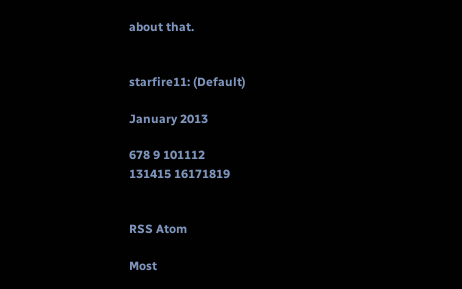about that.


starfire11: (Default)

January 2013

678 9 101112
131415 16171819


RSS Atom

Most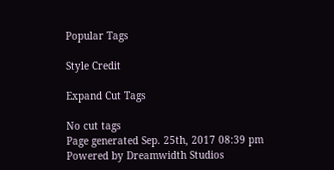Popular Tags

Style Credit

Expand Cut Tags

No cut tags
Page generated Sep. 25th, 2017 08:39 pm
Powered by Dreamwidth Studios